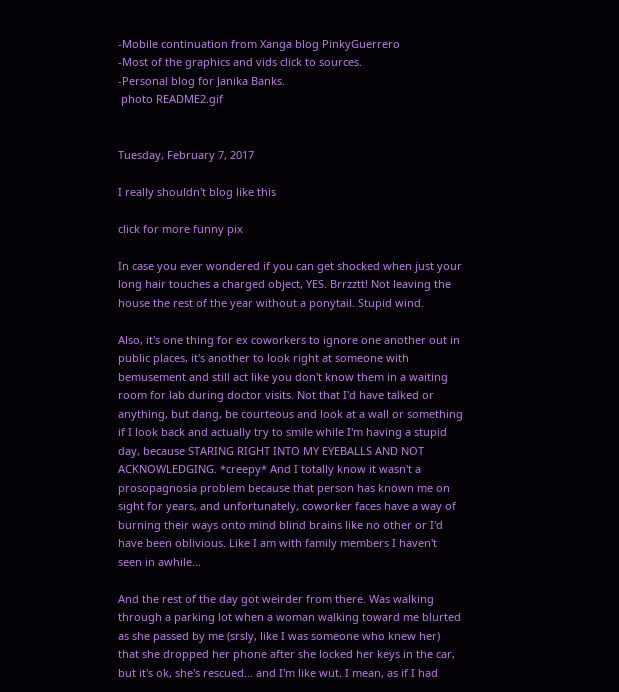-Mobile continuation from Xanga blog PinkyGuerrero
-Most of the graphics and vids click to sources.
-Personal blog for Janika Banks.
 photo README2.gif


Tuesday, February 7, 2017

I really shouldn't blog like this

click for more funny pix

In case you ever wondered if you can get shocked when just your long hair touches a charged object, YES. Brrzztt! Not leaving the house the rest of the year without a ponytail. Stupid wind.

Also, it's one thing for ex coworkers to ignore one another out in public places, it's another to look right at someone with bemusement and still act like you don't know them in a waiting room for lab during doctor visits. Not that I'd have talked or anything, but dang, be courteous and look at a wall or something if I look back and actually try to smile while I'm having a stupid day, because STARING RIGHT INTO MY EYEBALLS AND NOT ACKNOWLEDGING. *creepy* And I totally know it wasn't a prosopagnosia problem because that person has known me on sight for years, and unfortunately, coworker faces have a way of burning their ways onto mind blind brains like no other or I'd have been oblivious. Like I am with family members I haven't seen in awhile...

And the rest of the day got weirder from there. Was walking through a parking lot when a woman walking toward me blurted as she passed by me (srsly, like I was someone who knew her) that she dropped her phone after she locked her keys in the car, but it's ok, she's rescued... and I'm like wut. I mean, as if I had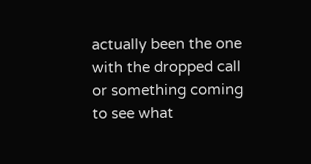actually been the one with the dropped call or something coming to see what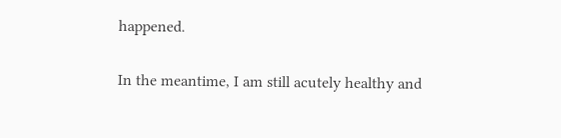happened.

In the meantime, I am still acutely healthy and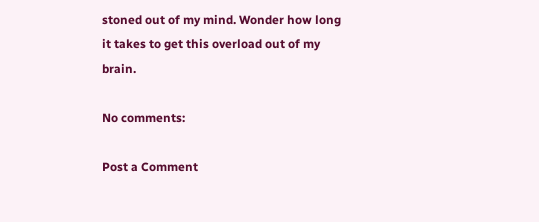stoned out of my mind. Wonder how long it takes to get this overload out of my brain.

No comments:

Post a Comment